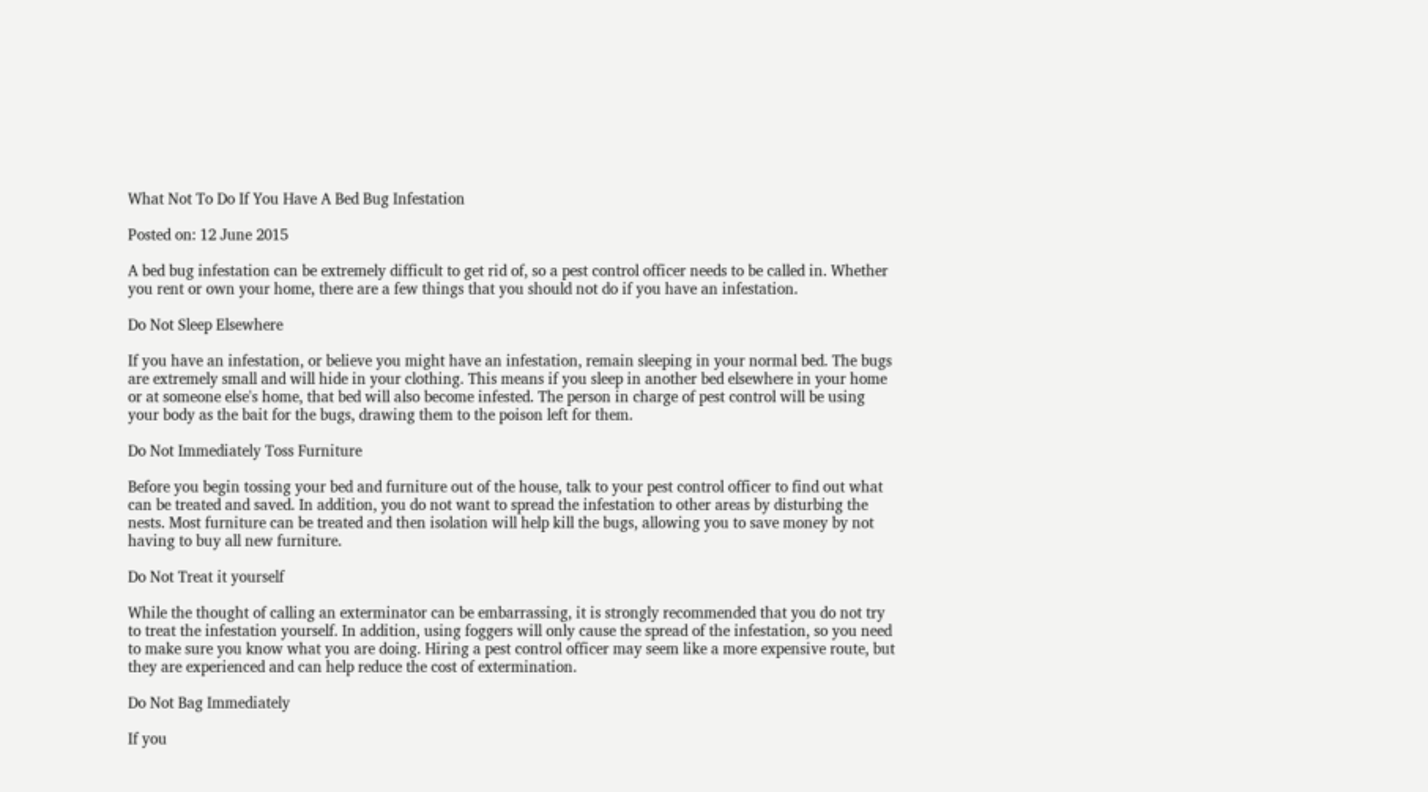What Not To Do If You Have A Bed Bug Infestation

Posted on: 12 June 2015

A bed bug infestation can be extremely difficult to get rid of, so a pest control officer needs to be called in. Whether you rent or own your home, there are a few things that you should not do if you have an infestation.

Do Not Sleep Elsewhere

If you have an infestation, or believe you might have an infestation, remain sleeping in your normal bed. The bugs are extremely small and will hide in your clothing. This means if you sleep in another bed elsewhere in your home or at someone else's home, that bed will also become infested. The person in charge of pest control will be using your body as the bait for the bugs, drawing them to the poison left for them.

Do Not Immediately Toss Furniture

Before you begin tossing your bed and furniture out of the house, talk to your pest control officer to find out what can be treated and saved. In addition, you do not want to spread the infestation to other areas by disturbing the nests. Most furniture can be treated and then isolation will help kill the bugs, allowing you to save money by not having to buy all new furniture.

Do Not Treat it yourself

While the thought of calling an exterminator can be embarrassing, it is strongly recommended that you do not try to treat the infestation yourself. In addition, using foggers will only cause the spread of the infestation, so you need to make sure you know what you are doing. Hiring a pest control officer may seem like a more expensive route, but they are experienced and can help reduce the cost of extermination.

Do Not Bag Immediately

If you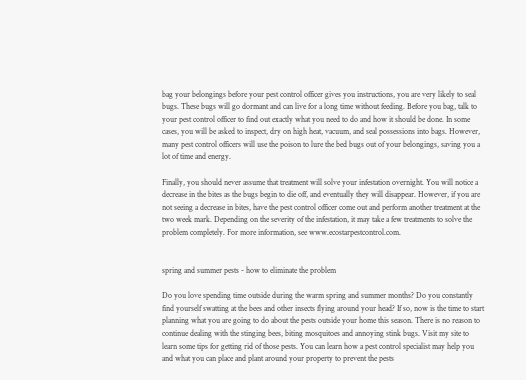bag your belongings before your pest control officer gives you instructions, you are very likely to seal bugs. These bugs will go dormant and can live for a long time without feeding. Before you bag, talk to your pest control officer to find out exactly what you need to do and how it should be done. In some cases, you will be asked to inspect, dry on high heat, vacuum, and seal possessions into bags. However, many pest control officers will use the poison to lure the bed bugs out of your belongings, saving you a lot of time and energy.

Finally, you should never assume that treatment will solve your infestation overnight. You will notice a decrease in the bites as the bugs begin to die off, and eventually they will disappear. However, if you are not seeing a decrease in bites, have the pest control officer come out and perform another treatment at the two week mark. Depending on the severity of the infestation, it may take a few treatments to solve the problem completely. For more information, see www.ecostarpestcontrol.com.


spring and summer pests - how to eliminate the problem

Do you love spending time outside during the warm spring and summer months? Do you constantly find yourself swatting at the bees and other insects flying around your head? If so, now is the time to start planning what you are going to do about the pests outside your home this season. There is no reason to continue dealing with the stinging bees, biting mosquitoes and annoying stink bugs. Visit my site to learn some tips for getting rid of those pests. You can learn how a pest control specialist may help you and what you can place and plant around your property to prevent the pests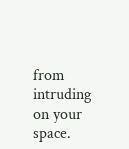from intruding on your space.